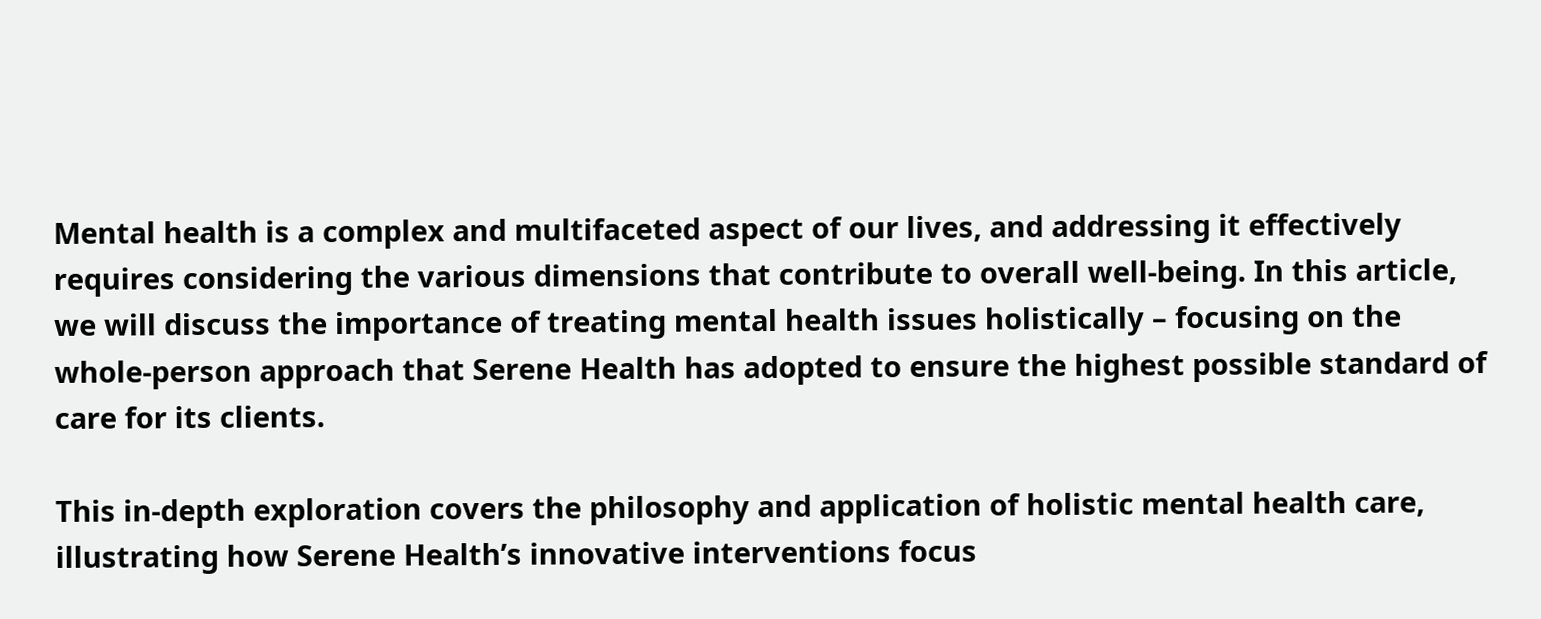Mental health is a complex and multifaceted aspect of our lives, and addressing it effectively requires considering the various dimensions that contribute to overall well-being. In this article, we will discuss the importance of treating mental health issues holistically – focusing on the whole-person approach that Serene Health has adopted to ensure the highest possible standard of care for its clients.

This in-depth exploration covers the philosophy and application of holistic mental health care, illustrating how Serene Health’s innovative interventions focus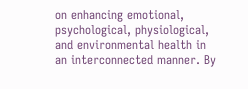on enhancing emotional, psychological, physiological, and environmental health in an interconnected manner. By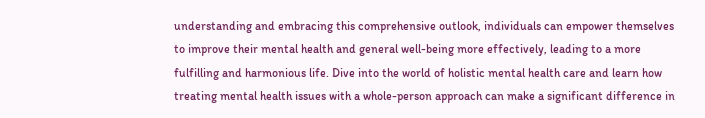understanding and embracing this comprehensive outlook, individuals can empower themselves to improve their mental health and general well-being more effectively, leading to a more fulfilling and harmonious life. Dive into the world of holistic mental health care and learn how treating mental health issues with a whole-person approach can make a significant difference in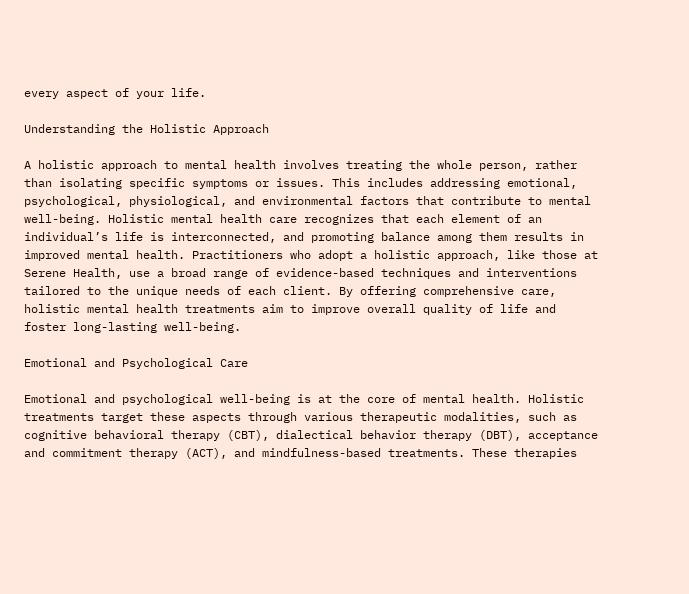every aspect of your life.

Understanding the Holistic Approach

A holistic approach to mental health involves treating the whole person, rather than isolating specific symptoms or issues. This includes addressing emotional, psychological, physiological, and environmental factors that contribute to mental well-being. Holistic mental health care recognizes that each element of an individual’s life is interconnected, and promoting balance among them results in improved mental health. Practitioners who adopt a holistic approach, like those at Serene Health, use a broad range of evidence-based techniques and interventions tailored to the unique needs of each client. By offering comprehensive care, holistic mental health treatments aim to improve overall quality of life and foster long-lasting well-being.

Emotional and Psychological Care

Emotional and psychological well-being is at the core of mental health. Holistic treatments target these aspects through various therapeutic modalities, such as cognitive behavioral therapy (CBT), dialectical behavior therapy (DBT), acceptance and commitment therapy (ACT), and mindfulness-based treatments. These therapies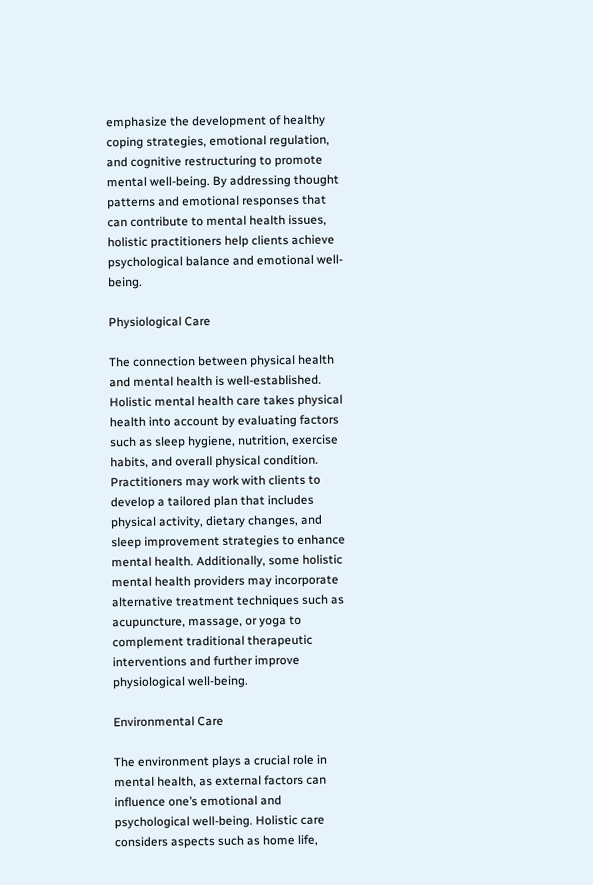emphasize the development of healthy coping strategies, emotional regulation, and cognitive restructuring to promote mental well-being. By addressing thought patterns and emotional responses that can contribute to mental health issues, holistic practitioners help clients achieve psychological balance and emotional well-being.

Physiological Care

The connection between physical health and mental health is well-established. Holistic mental health care takes physical health into account by evaluating factors such as sleep hygiene, nutrition, exercise habits, and overall physical condition. Practitioners may work with clients to develop a tailored plan that includes physical activity, dietary changes, and sleep improvement strategies to enhance mental health. Additionally, some holistic mental health providers may incorporate alternative treatment techniques such as acupuncture, massage, or yoga to complement traditional therapeutic interventions and further improve physiological well-being.

Environmental Care

The environment plays a crucial role in mental health, as external factors can influence one’s emotional and psychological well-being. Holistic care considers aspects such as home life,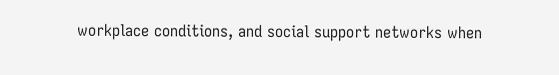workplace conditions, and social support networks when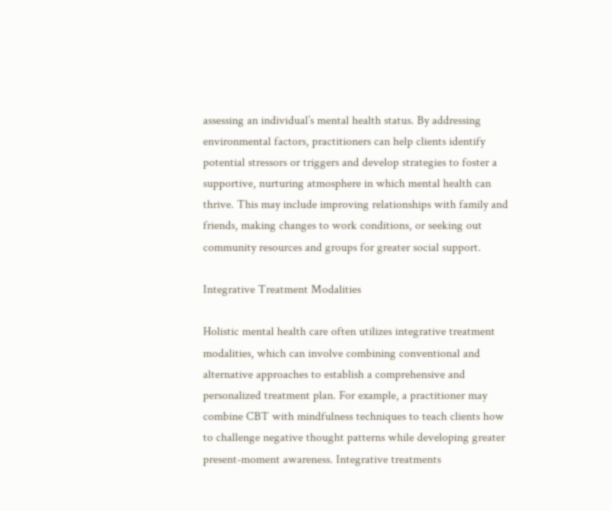assessing an individual’s mental health status. By addressing environmental factors, practitioners can help clients identify potential stressors or triggers and develop strategies to foster a supportive, nurturing atmosphere in which mental health can thrive. This may include improving relationships with family and friends, making changes to work conditions, or seeking out community resources and groups for greater social support.

Integrative Treatment Modalities

Holistic mental health care often utilizes integrative treatment modalities, which can involve combining conventional and alternative approaches to establish a comprehensive and personalized treatment plan. For example, a practitioner may combine CBT with mindfulness techniques to teach clients how to challenge negative thought patterns while developing greater present-moment awareness. Integrative treatments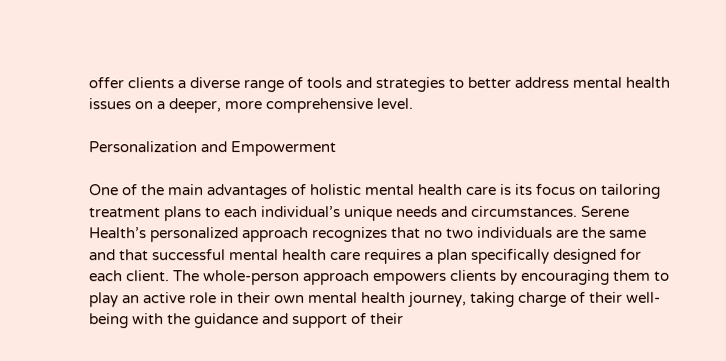offer clients a diverse range of tools and strategies to better address mental health issues on a deeper, more comprehensive level.

Personalization and Empowerment

One of the main advantages of holistic mental health care is its focus on tailoring treatment plans to each individual’s unique needs and circumstances. Serene Health’s personalized approach recognizes that no two individuals are the same and that successful mental health care requires a plan specifically designed for each client. The whole-person approach empowers clients by encouraging them to play an active role in their own mental health journey, taking charge of their well-being with the guidance and support of their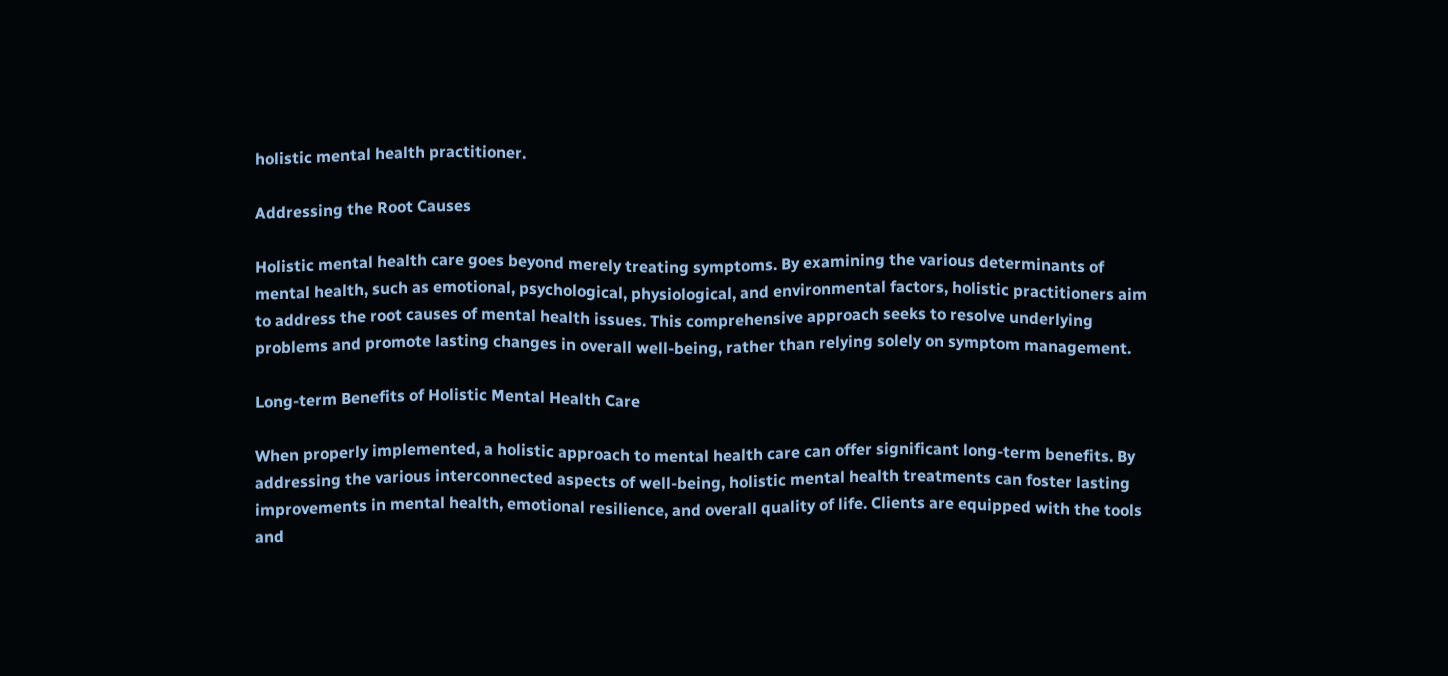holistic mental health practitioner.

Addressing the Root Causes

Holistic mental health care goes beyond merely treating symptoms. By examining the various determinants of mental health, such as emotional, psychological, physiological, and environmental factors, holistic practitioners aim to address the root causes of mental health issues. This comprehensive approach seeks to resolve underlying problems and promote lasting changes in overall well-being, rather than relying solely on symptom management.

Long-term Benefits of Holistic Mental Health Care

When properly implemented, a holistic approach to mental health care can offer significant long-term benefits. By addressing the various interconnected aspects of well-being, holistic mental health treatments can foster lasting improvements in mental health, emotional resilience, and overall quality of life. Clients are equipped with the tools and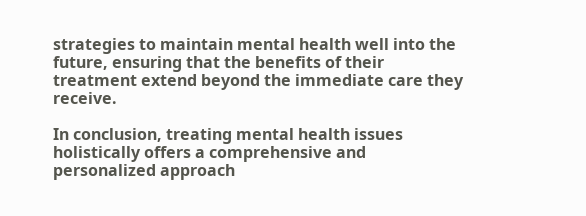strategies to maintain mental health well into the future, ensuring that the benefits of their treatment extend beyond the immediate care they receive.

In conclusion, treating mental health issues holistically offers a comprehensive and personalized approach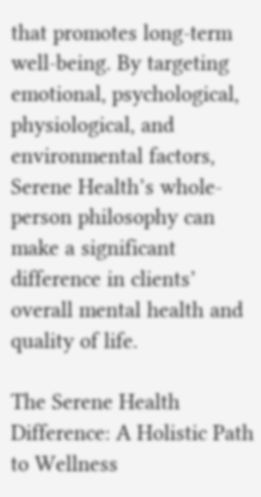that promotes long-term well-being. By targeting emotional, psychological, physiological, and environmental factors, Serene Health’s whole-person philosophy can make a significant difference in clients’ overall mental health and quality of life.

The Serene Health Difference: A Holistic Path to Wellness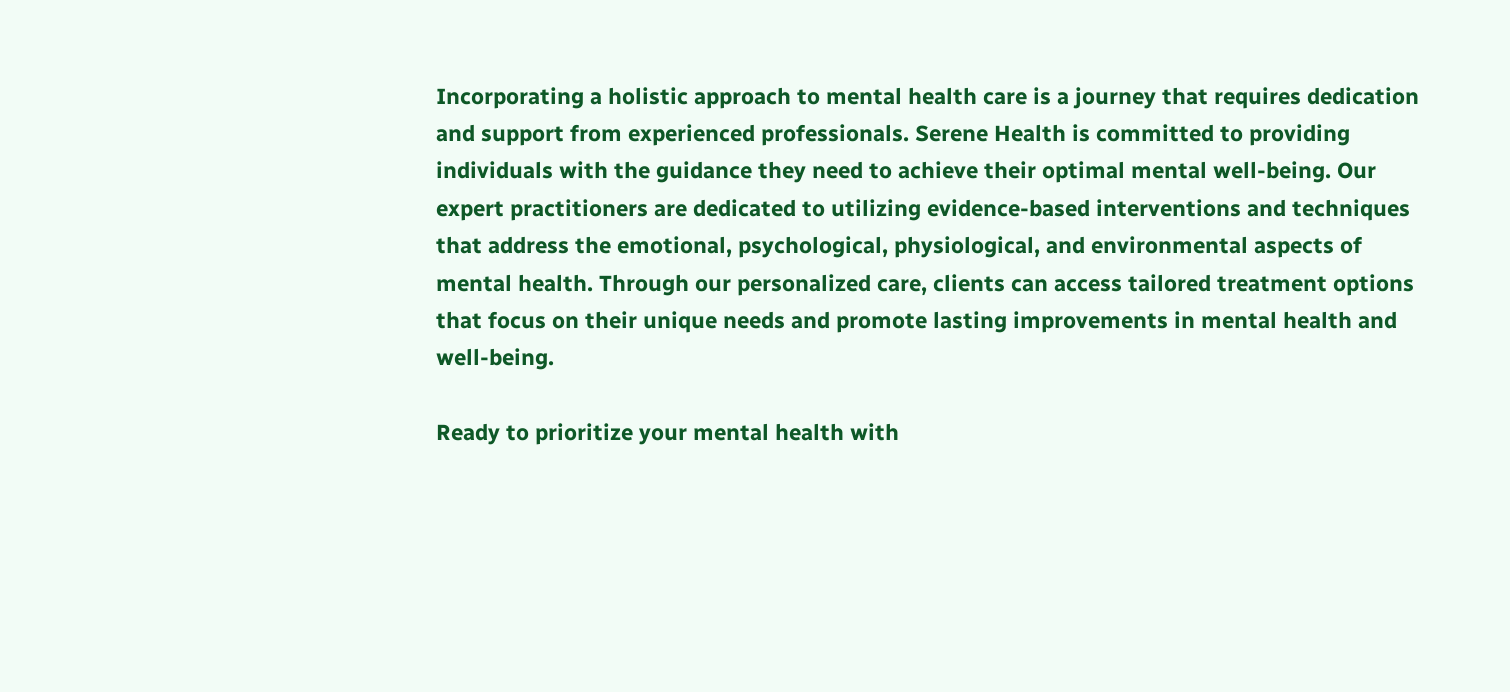Incorporating a holistic approach to mental health care is a journey that requires dedication and support from experienced professionals. Serene Health is committed to providing individuals with the guidance they need to achieve their optimal mental well-being. Our expert practitioners are dedicated to utilizing evidence-based interventions and techniques that address the emotional, psychological, physiological, and environmental aspects of mental health. Through our personalized care, clients can access tailored treatment options that focus on their unique needs and promote lasting improvements in mental health and well-being.

Ready to prioritize your mental health with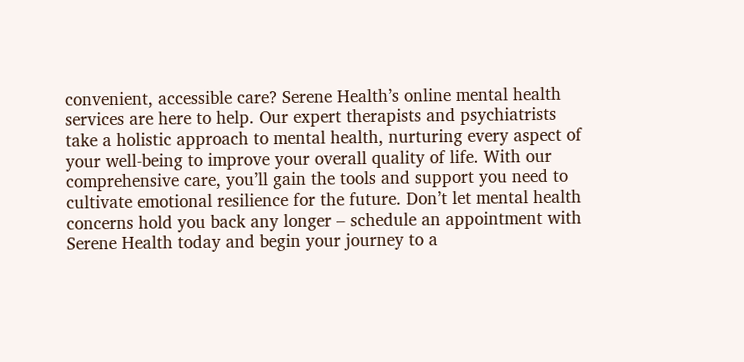convenient, accessible care? Serene Health’s online mental health services are here to help. Our expert therapists and psychiatrists take a holistic approach to mental health, nurturing every aspect of your well-being to improve your overall quality of life. With our comprehensive care, you’ll gain the tools and support you need to cultivate emotional resilience for the future. Don’t let mental health concerns hold you back any longer – schedule an appointment with Serene Health today and begin your journey to a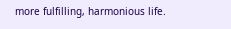more fulfilling, harmonious life.